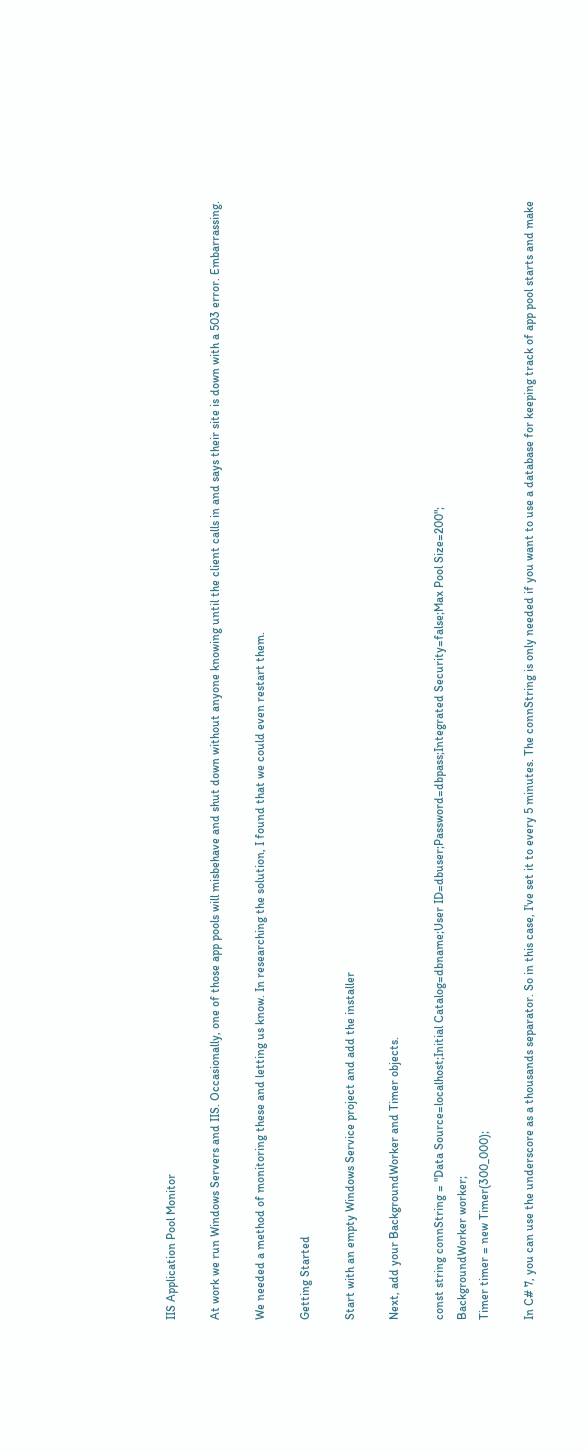IIS Application Pool Monitor

At work we run Windows Servers and IIS. Occasionally, one of those app pools will misbehave and shut down without anyone knowing until the client calls in and says their site is down with a 503 error. Embarrassing.

We needed a method of monitoring these and letting us know. In researching the solution, I found that we could even restart them.

Getting Started

Start with an empty Windows Service project and add the installer

Next, add your BackgroundWorker and Timer objects.

const string connString = "Data Source=localhost;Initial Catalog=dbname;User ID=dbuser;Password=dbpass;Integrated Security=false;Max Pool Size=200";
BackgroundWorker worker;
Timer timer = new Timer(300_000);

In C# 7, you can use the underscore as a thousands separator. So in this case, I've set it to every 5 minutes. The connString is only needed if you want to use a database for keeping track of app pool starts and make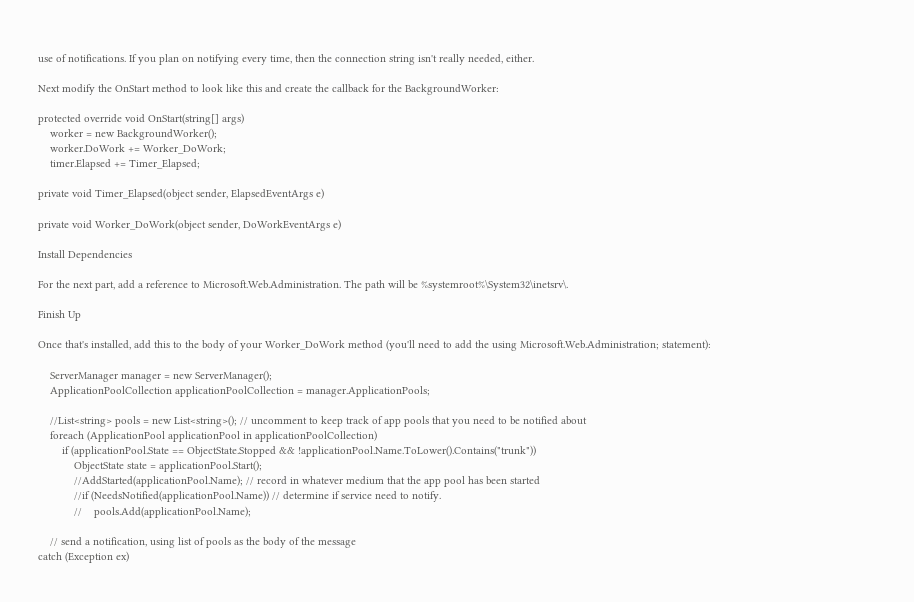use of notifications. If you plan on notifying every time, then the connection string isn't really needed, either.

Next modify the OnStart method to look like this and create the callback for the BackgroundWorker:

protected override void OnStart(string[] args)
    worker = new BackgroundWorker();
    worker.DoWork += Worker_DoWork;
    timer.Elapsed += Timer_Elapsed;

private void Timer_Elapsed(object sender, ElapsedEventArgs e)

private void Worker_DoWork(object sender, DoWorkEventArgs e)

Install Dependencies

For the next part, add a reference to Microsoft.Web.Administration. The path will be %systemroot%\System32\inetsrv\.

Finish Up

Once that's installed, add this to the body of your Worker_DoWork method (you'll need to add the using Microsoft.Web.Administration; statement):

    ServerManager manager = new ServerManager();
    ApplicationPoolCollection applicationPoolCollection = manager.ApplicationPools;

    //List<string> pools = new List<string>(); // uncomment to keep track of app pools that you need to be notified about
    foreach (ApplicationPool applicationPool in applicationPoolCollection)
        if (applicationPool.State == ObjectState.Stopped && !applicationPool.Name.ToLower().Contains("trunk"))
            ObjectState state = applicationPool.Start();
            //AddStarted(applicationPool.Name); // record in whatever medium that the app pool has been started
            //if (NeedsNotified(applicationPool.Name)) // determine if service need to notify.
            //    pools.Add(applicationPool.Name);

    // send a notification, using list of pools as the body of the message
catch (Exception ex)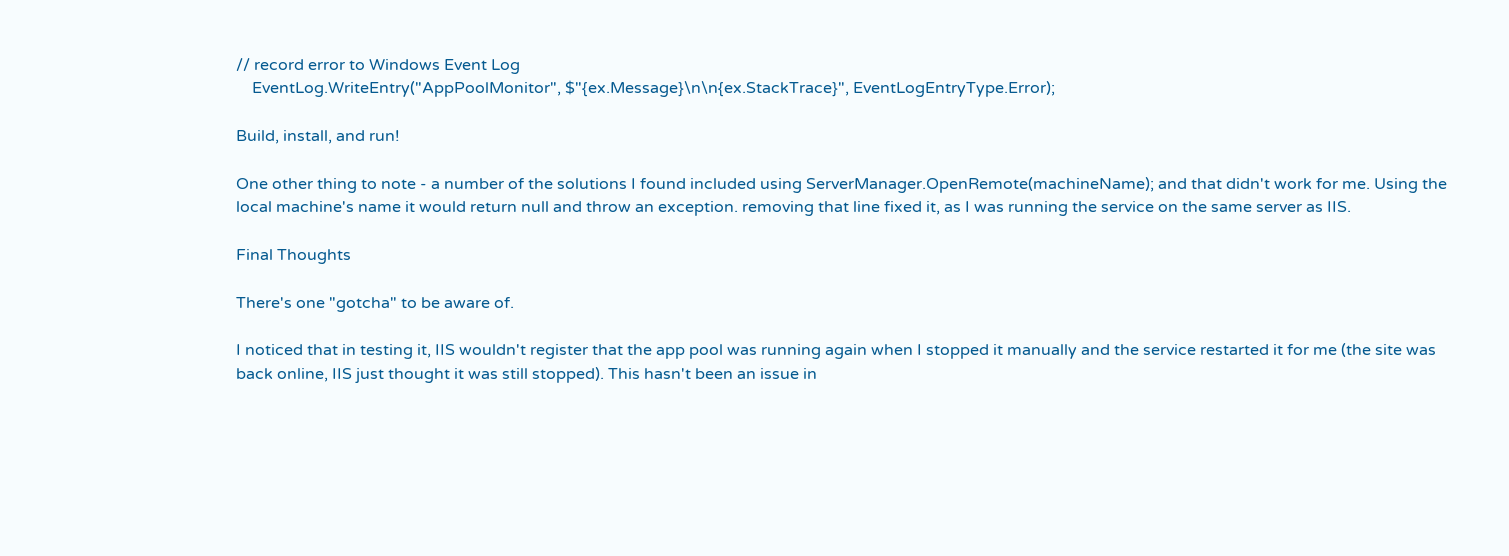// record error to Windows Event Log
    EventLog.WriteEntry("AppPoolMonitor", $"{ex.Message}\n\n{ex.StackTrace}", EventLogEntryType.Error);

Build, install, and run!

One other thing to note - a number of the solutions I found included using ServerManager.OpenRemote(machineName); and that didn't work for me. Using the local machine's name it would return null and throw an exception. removing that line fixed it, as I was running the service on the same server as IIS.

Final Thoughts

There's one "gotcha" to be aware of.

I noticed that in testing it, IIS wouldn't register that the app pool was running again when I stopped it manually and the service restarted it for me (the site was back online, IIS just thought it was still stopped). This hasn't been an issue in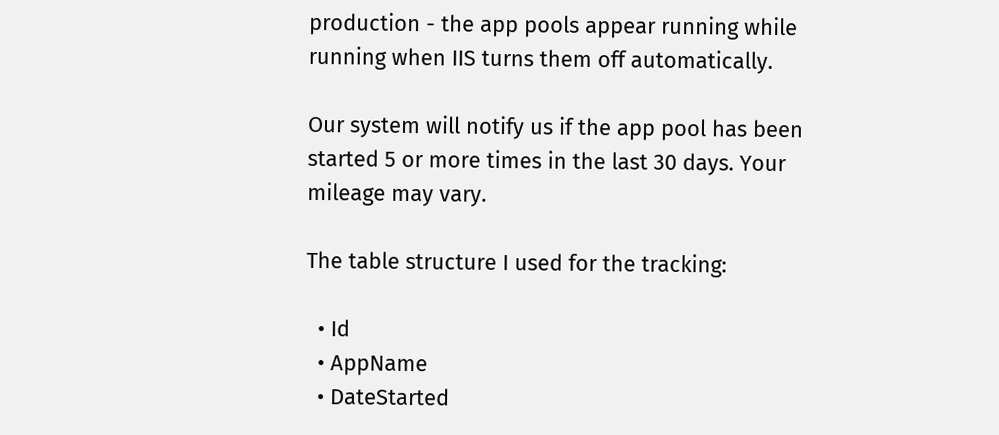production - the app pools appear running while running when IIS turns them off automatically.

Our system will notify us if the app pool has been started 5 or more times in the last 30 days. Your mileage may vary.

The table structure I used for the tracking:

  • Id
  • AppName
  • DateStarted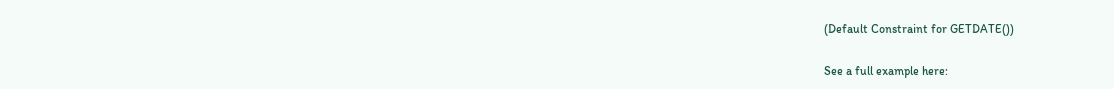(Default Constraint for GETDATE())

See a full example here: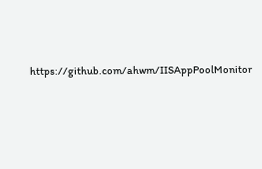https://github.com/ahwm/IISAppPoolMonitor